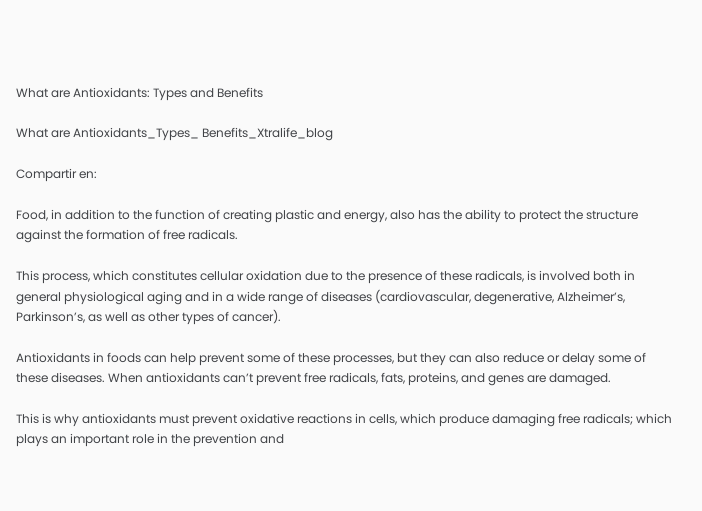What are Antioxidants: Types and Benefits

What are Antioxidants_Types_ Benefits_Xtralife_blog

Compartir en:

Food, in addition to the function of creating plastic and energy, also has the ability to protect the structure against the formation of free radicals.

This process, which constitutes cellular oxidation due to the presence of these radicals, is involved both in general physiological aging and in a wide range of diseases (cardiovascular, degenerative, Alzheimer’s, Parkinson’s, as well as other types of cancer).

Antioxidants in foods can help prevent some of these processes, but they can also reduce or delay some of these diseases. When antioxidants can’t prevent free radicals, fats, proteins, and genes are damaged.

This is why antioxidants must prevent oxidative reactions in cells, which produce damaging free radicals; which plays an important role in the prevention and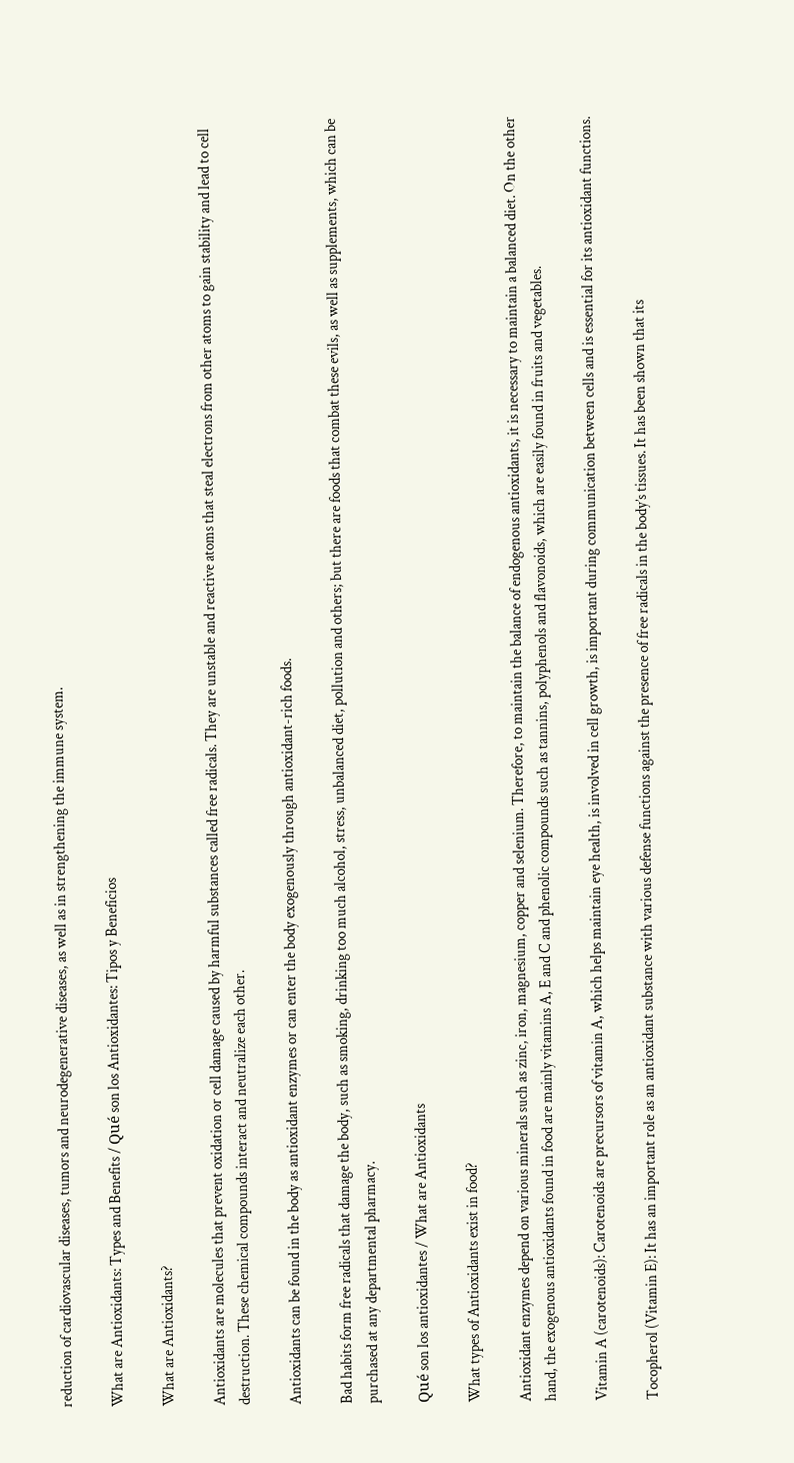reduction of cardiovascular diseases, tumors and neurodegenerative diseases, as well as in strengthening the immune system.

What are Antioxidants: Types and Benefits / Qué son los Antioxidantes: Tipos y Beneficios

What are Antioxidants?

Antioxidants are molecules that prevent oxidation or cell damage caused by harmful substances called free radicals. They are unstable and reactive atoms that steal electrons from other atoms to gain stability and lead to cell destruction. These chemical compounds interact and neutralize each other.

Antioxidants can be found in the body as antioxidant enzymes or can enter the body exogenously through antioxidant-rich foods.

Bad habits form free radicals that damage the body, such as smoking, drinking too much alcohol, stress, unbalanced diet, pollution and others; but there are foods that combat these evils, as well as supplements, which can be purchased at any departmental pharmacy.

Qué son los antioxidantes / What are Antioxidants

What types of Antioxidants exist in food?

Antioxidant enzymes depend on various minerals such as zinc, iron, magnesium, copper and selenium. Therefore, to maintain the balance of endogenous antioxidants, it is necessary to maintain a balanced diet. On the other hand, the exogenous antioxidants found in food are mainly vitamins A, E and C and phenolic compounds such as tannins, polyphenols and flavonoids, which are easily found in fruits and vegetables.

Vitamin A (carotenoids): Carotenoids are precursors of vitamin A, which helps maintain eye health, is involved in cell growth, is important during communication between cells and is essential for its antioxidant functions.

Tocopherol (Vitamin E): It has an important role as an antioxidant substance with various defense functions against the presence of free radicals in the body’s tissues. It has been shown that its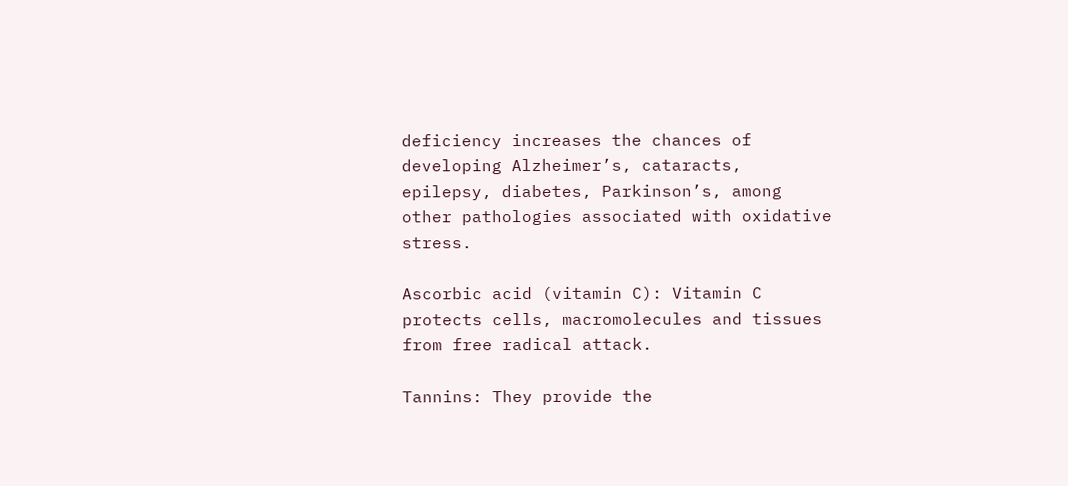deficiency increases the chances of developing Alzheimer’s, cataracts, epilepsy, diabetes, Parkinson’s, among other pathologies associated with oxidative stress.

Ascorbic acid (vitamin C): Vitamin C protects cells, macromolecules and tissues from free radical attack.

Tannins: They provide the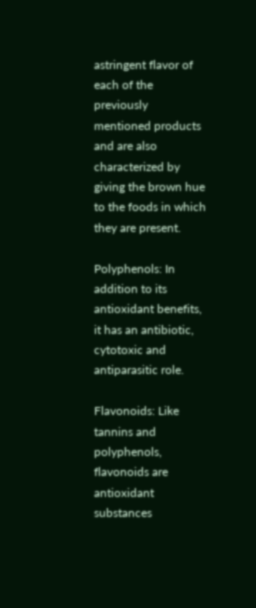astringent flavor of each of the previously mentioned products and are also characterized by giving the brown hue to the foods in which they are present.

Polyphenols: In addition to its antioxidant benefits, it has an antibiotic, cytotoxic and antiparasitic role.

Flavonoids: Like tannins and polyphenols, flavonoids are antioxidant substances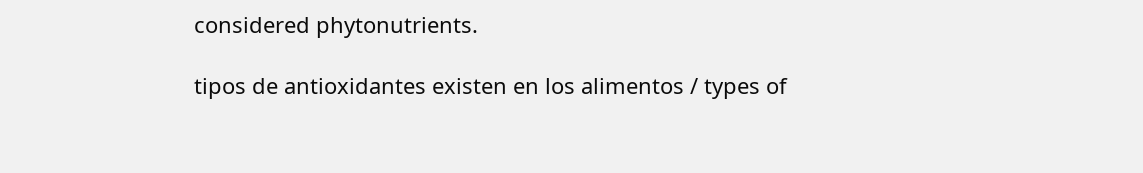considered phytonutrients.

tipos de antioxidantes existen en los alimentos / types of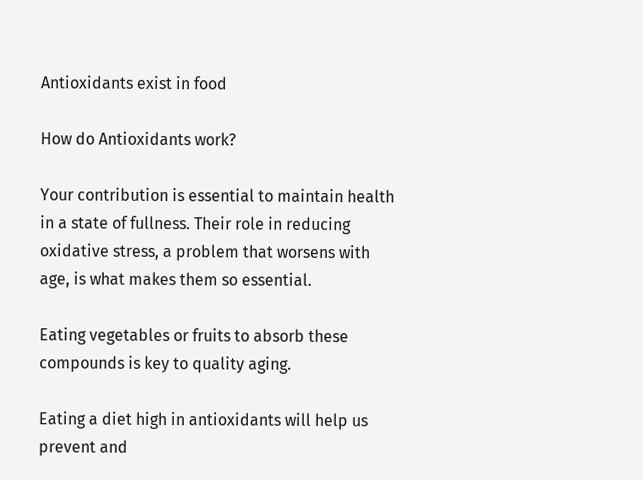Antioxidants exist in food

How do Antioxidants work?

Your contribution is essential to maintain health in a state of fullness. Their role in reducing oxidative stress, a problem that worsens with age, is what makes them so essential.

Eating vegetables or fruits to absorb these compounds is key to quality aging.

Eating a diet high in antioxidants will help us prevent and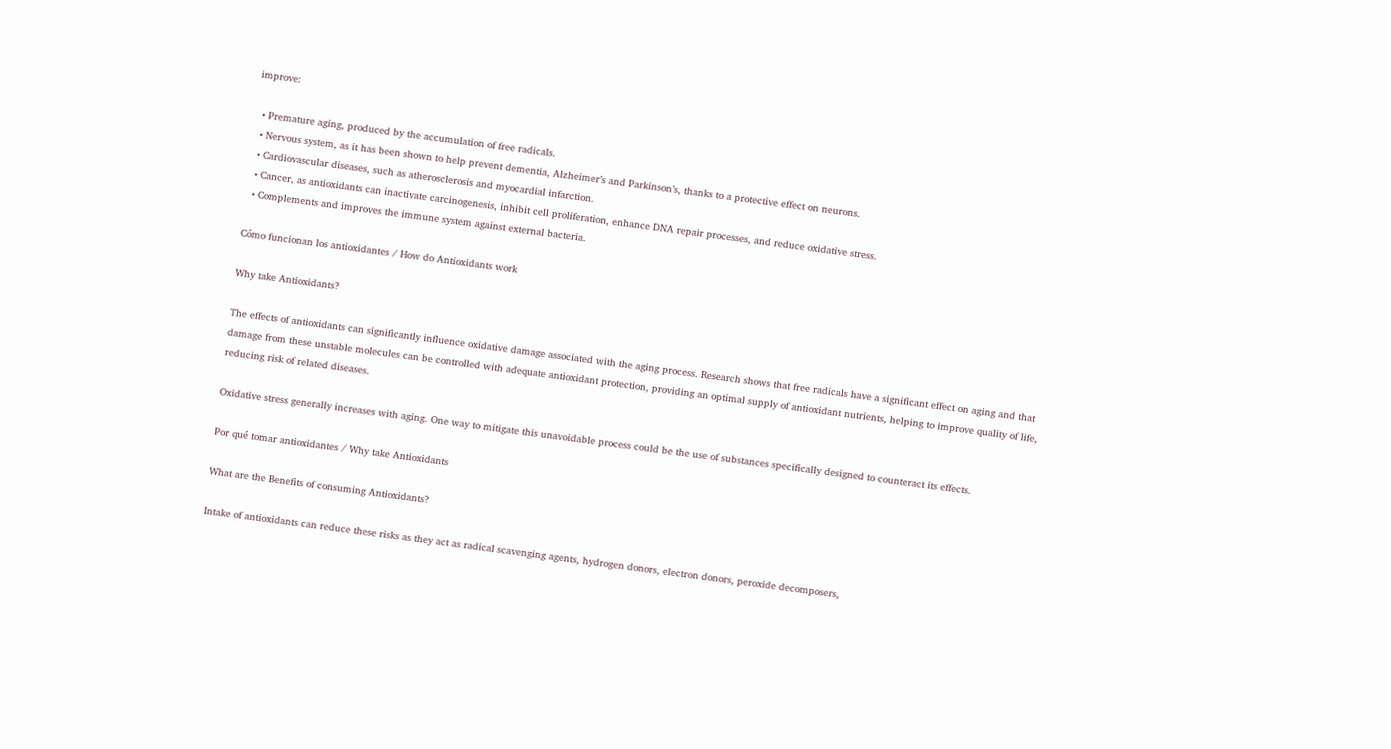improve:

  • Premature aging, produced by the accumulation of free radicals.
  • Nervous system, as it has been shown to help prevent dementia, Alzheimer’s and Parkinson’s, thanks to a protective effect on neurons.
  • Cardiovascular diseases, such as atherosclerosis and myocardial infarction.
  • Cancer, as antioxidants can inactivate carcinogenesis, inhibit cell proliferation, enhance DNA repair processes, and reduce oxidative stress.
  • Complements and improves the immune system against external bacteria.

Cómo funcionan los antioxidantes / How do Antioxidants work

Why take Antioxidants?

The effects of antioxidants can significantly influence oxidative damage associated with the aging process. Research shows that free radicals have a significant effect on aging and that damage from these unstable molecules can be controlled with adequate antioxidant protection, providing an optimal supply of antioxidant nutrients, helping to improve quality of life, reducing risk of related diseases.

Oxidative stress generally increases with aging. One way to mitigate this unavoidable process could be the use of substances specifically designed to counteract its effects.

Por qué tomar antioxidantes / Why take Antioxidants

What are the Benefits of consuming Antioxidants?

Intake of antioxidants can reduce these risks as they act as radical scavenging agents, hydrogen donors, electron donors, peroxide decomposers,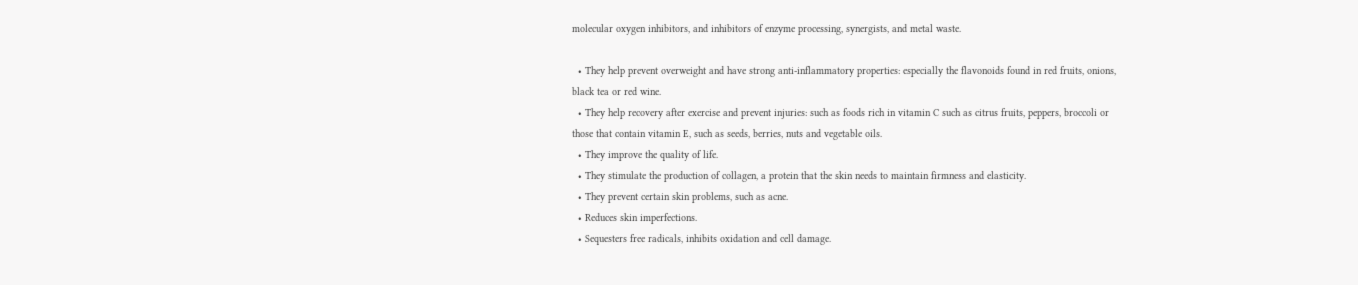molecular oxygen inhibitors, and inhibitors of enzyme processing, synergists, and metal waste.

  • They help prevent overweight and have strong anti-inflammatory properties: especially the flavonoids found in red fruits, onions, black tea or red wine.
  • They help recovery after exercise and prevent injuries: such as foods rich in vitamin C such as citrus fruits, peppers, broccoli or those that contain vitamin E, such as seeds, berries, nuts and vegetable oils.
  • They improve the quality of life.
  • They stimulate the production of collagen, a protein that the skin needs to maintain firmness and elasticity.
  • They prevent certain skin problems, such as acne.
  • Reduces skin imperfections.
  • Sequesters free radicals, inhibits oxidation and cell damage.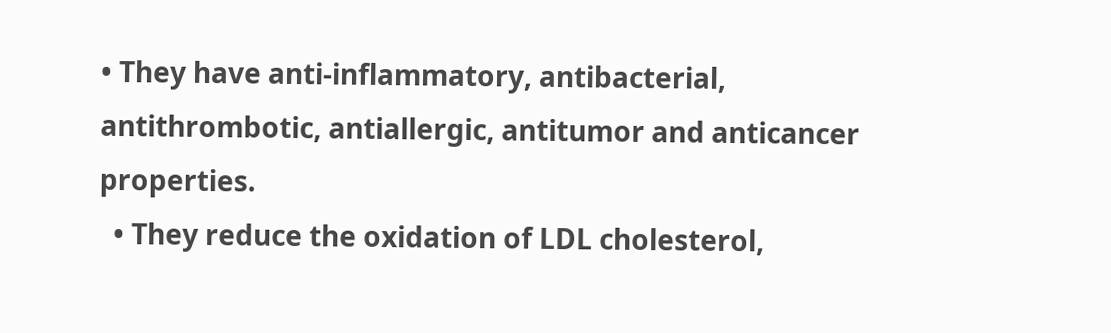• They have anti-inflammatory, antibacterial, antithrombotic, antiallergic, antitumor and anticancer properties.
  • They reduce the oxidation of LDL cholesterol,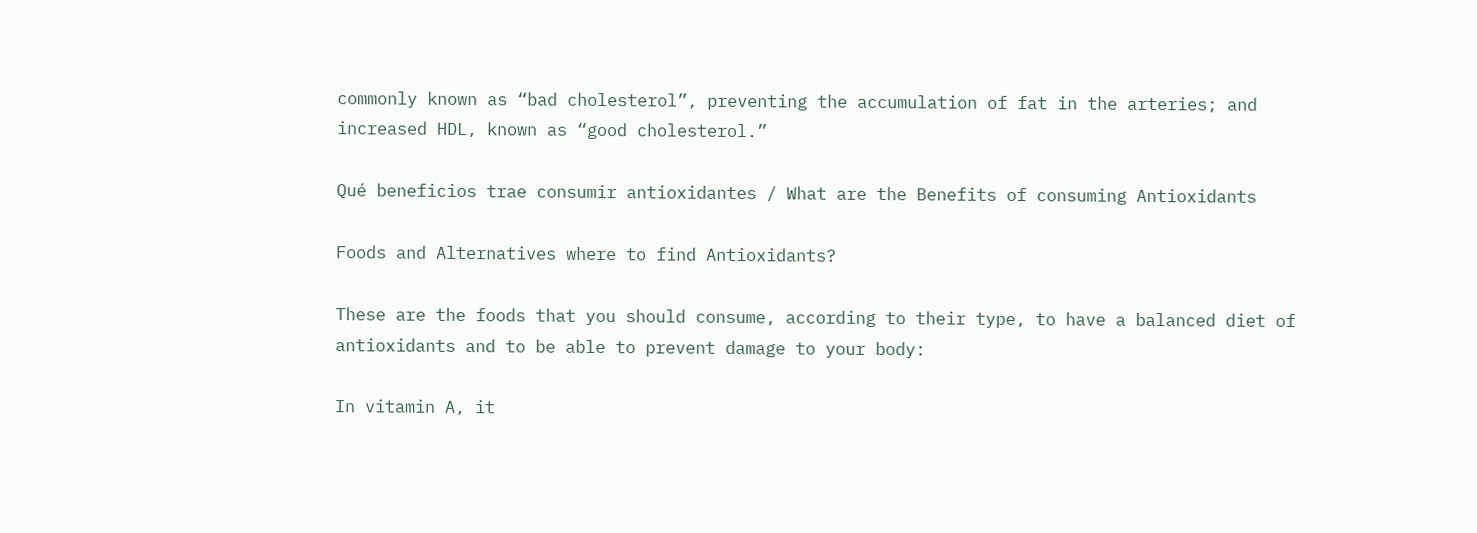commonly known as “bad cholesterol”, preventing the accumulation of fat in the arteries; and increased HDL, known as “good cholesterol.”

Qué beneficios trae consumir antioxidantes / What are the Benefits of consuming Antioxidants

Foods and Alternatives where to find Antioxidants?

These are the foods that you should consume, according to their type, to have a balanced diet of antioxidants and to be able to prevent damage to your body:

In vitamin A, it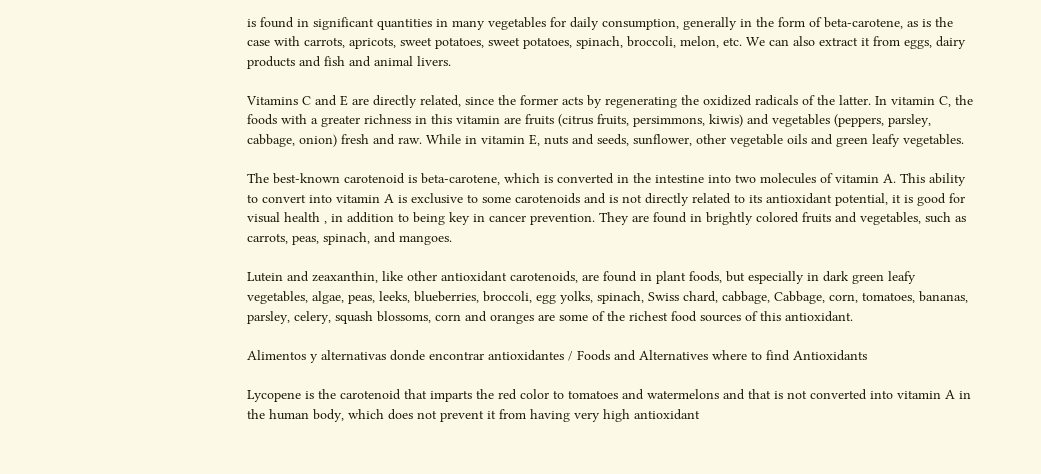is found in significant quantities in many vegetables for daily consumption, generally in the form of beta-carotene, as is the case with carrots, apricots, sweet potatoes, sweet potatoes, spinach, broccoli, melon, etc. We can also extract it from eggs, dairy products and fish and animal livers.

Vitamins C and E are directly related, since the former acts by regenerating the oxidized radicals of the latter. In vitamin C, the foods with a greater richness in this vitamin are fruits (citrus fruits, persimmons, kiwis) and vegetables (peppers, parsley, cabbage, onion) fresh and raw. While in vitamin E, nuts and seeds, sunflower, other vegetable oils and green leafy vegetables.

The best-known carotenoid is beta-carotene, which is converted in the intestine into two molecules of vitamin A. This ability to convert into vitamin A is exclusive to some carotenoids and is not directly related to its antioxidant potential, it is good for visual health , in addition to being key in cancer prevention. They are found in brightly colored fruits and vegetables, such as carrots, peas, spinach, and mangoes.

Lutein and zeaxanthin, like other antioxidant carotenoids, are found in plant foods, but especially in dark green leafy vegetables, algae, peas, leeks, blueberries, broccoli, egg yolks, spinach, Swiss chard, cabbage, Cabbage, corn, tomatoes, bananas, parsley, celery, squash blossoms, corn and oranges are some of the richest food sources of this antioxidant.

Alimentos y alternativas donde encontrar antioxidantes / Foods and Alternatives where to find Antioxidants

Lycopene is the carotenoid that imparts the red color to tomatoes and watermelons and that is not converted into vitamin A in the human body, which does not prevent it from having very high antioxidant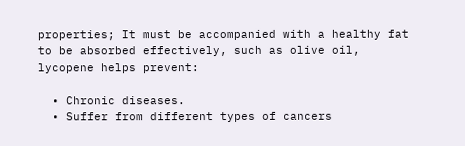properties; It must be accompanied with a healthy fat to be absorbed effectively, such as olive oil, lycopene helps prevent:

  • Chronic diseases.
  • Suffer from different types of cancers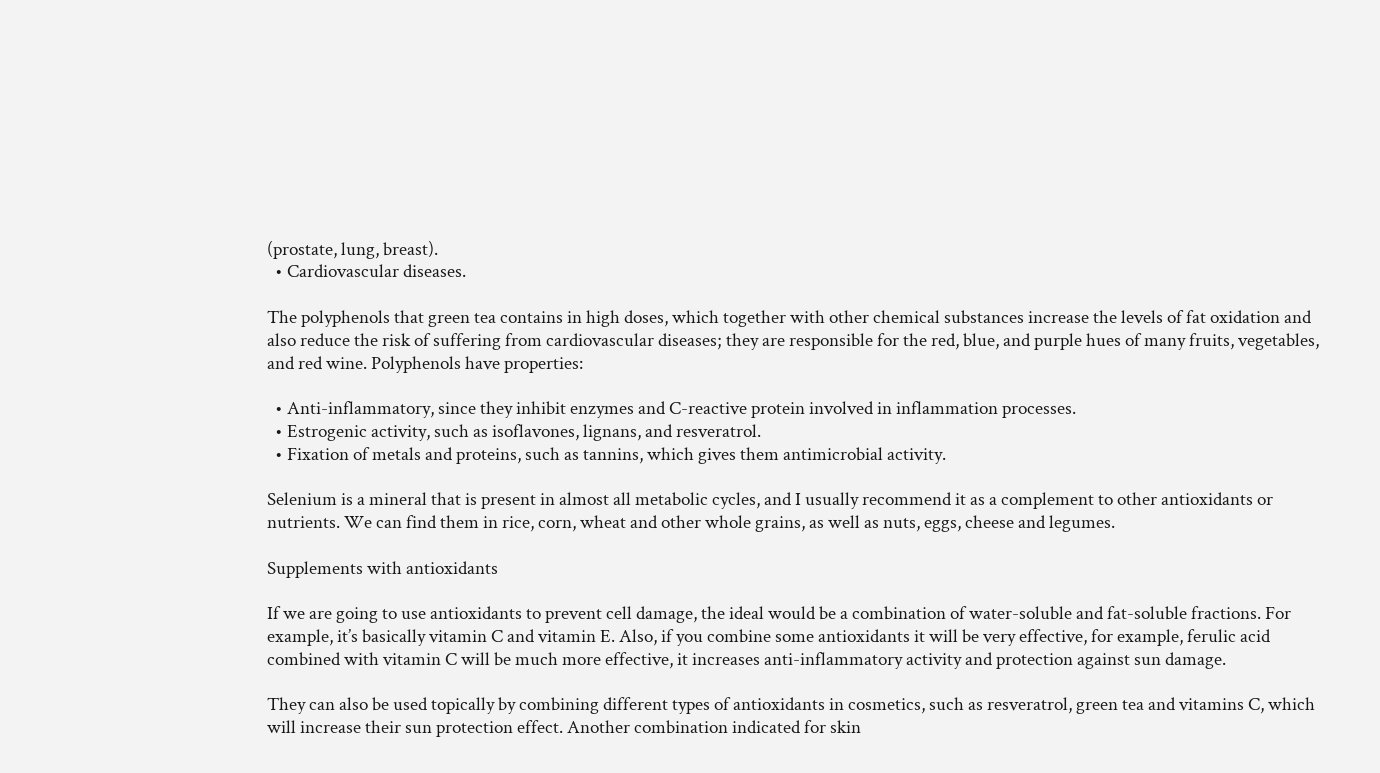(prostate, lung, breast).
  • Cardiovascular diseases.

The polyphenols that green tea contains in high doses, which together with other chemical substances increase the levels of fat oxidation and also reduce the risk of suffering from cardiovascular diseases; they are responsible for the red, blue, and purple hues of many fruits, vegetables, and red wine. Polyphenols have properties:

  • Anti-inflammatory, since they inhibit enzymes and C-reactive protein involved in inflammation processes.
  • Estrogenic activity, such as isoflavones, lignans, and resveratrol.
  • Fixation of metals and proteins, such as tannins, which gives them antimicrobial activity.

Selenium is a mineral that is present in almost all metabolic cycles, and I usually recommend it as a complement to other antioxidants or nutrients. We can find them in rice, corn, wheat and other whole grains, as well as nuts, eggs, cheese and legumes.

Supplements with antioxidants

If we are going to use antioxidants to prevent cell damage, the ideal would be a combination of water-soluble and fat-soluble fractions. For example, it’s basically vitamin C and vitamin E. Also, if you combine some antioxidants it will be very effective, for example, ferulic acid combined with vitamin C will be much more effective, it increases anti-inflammatory activity and protection against sun damage.

They can also be used topically by combining different types of antioxidants in cosmetics, such as resveratrol, green tea and vitamins C, which will increase their sun protection effect. Another combination indicated for skin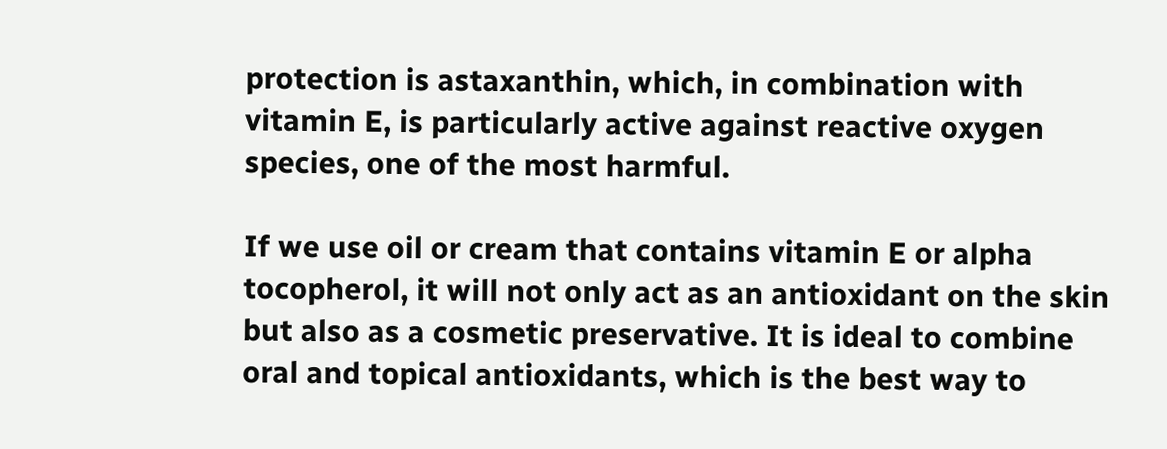protection is astaxanthin, which, in combination with vitamin E, is particularly active against reactive oxygen species, one of the most harmful.

If we use oil or cream that contains vitamin E or alpha tocopherol, it will not only act as an antioxidant on the skin but also as a cosmetic preservative. It is ideal to combine oral and topical antioxidants, which is the best way to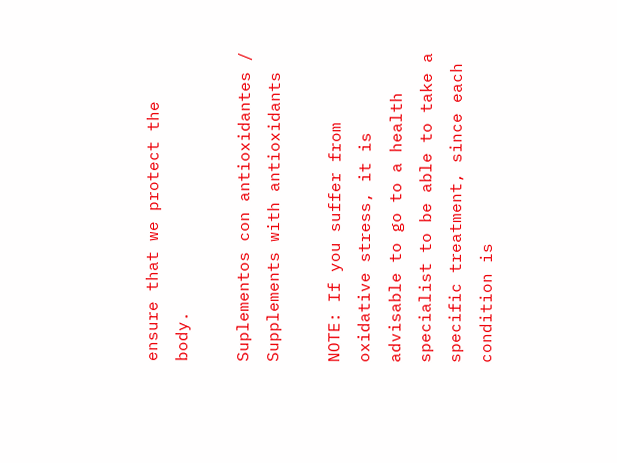ensure that we protect the body.

Suplementos con antioxidantes / Supplements with antioxidants

NOTE: If you suffer from oxidative stress, it is advisable to go to a health specialist to be able to take a specific treatment, since each condition is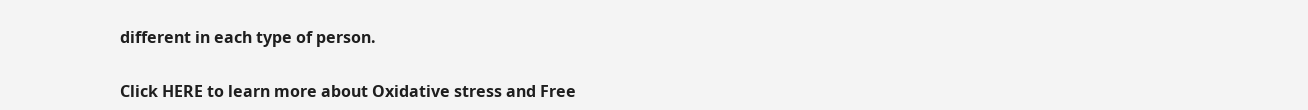different in each type of person.


Click HERE to learn more about Oxidative stress and Free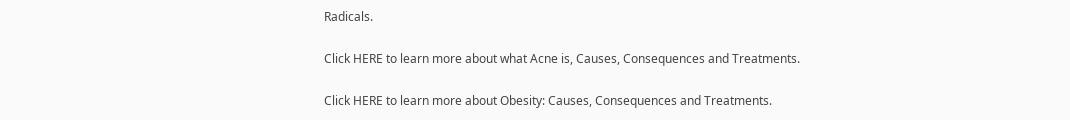Radicals.

Click HERE to learn more about what Acne is, Causes, Consequences and Treatments.

Click HERE to learn more about Obesity: Causes, Consequences and Treatments.